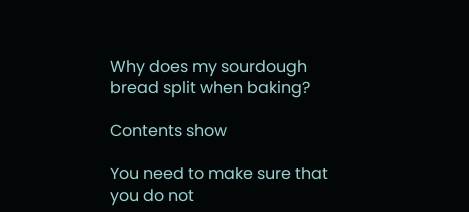Why does my sourdough bread split when baking?

Contents show

You need to make sure that you do not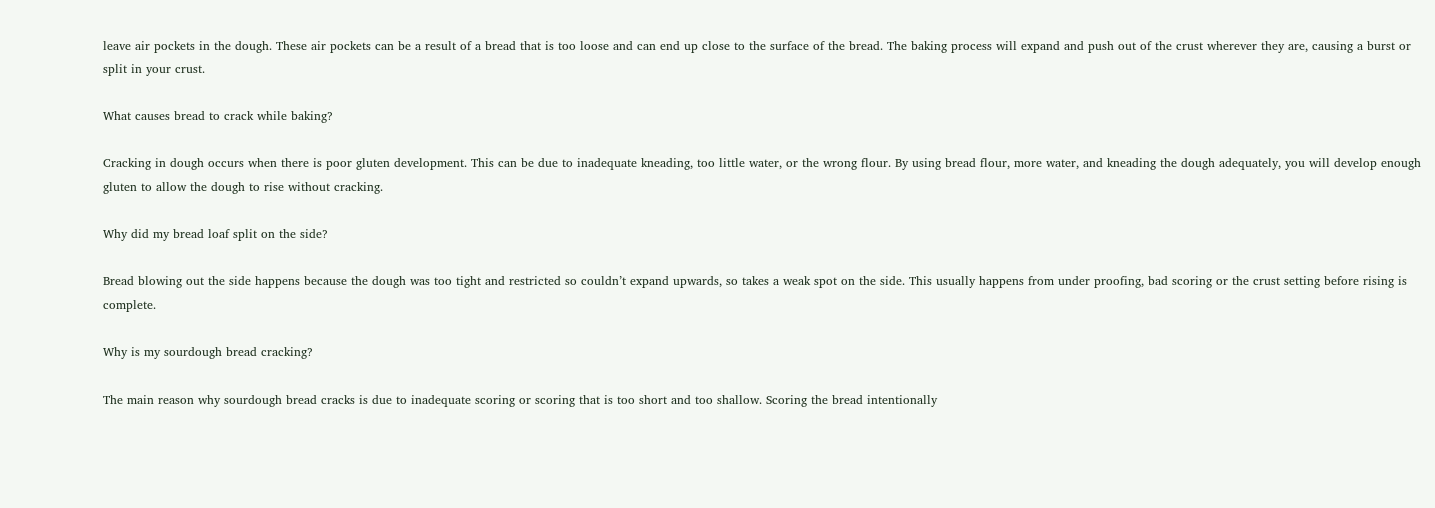leave air pockets in the dough. These air pockets can be a result of a bread that is too loose and can end up close to the surface of the bread. The baking process will expand and push out of the crust wherever they are, causing a burst or split in your crust.

What causes bread to crack while baking?

Cracking in dough occurs when there is poor gluten development. This can be due to inadequate kneading, too little water, or the wrong flour. By using bread flour, more water, and kneading the dough adequately, you will develop enough gluten to allow the dough to rise without cracking.

Why did my bread loaf split on the side?

Bread blowing out the side happens because the dough was too tight and restricted so couldn’t expand upwards, so takes a weak spot on the side. This usually happens from under proofing, bad scoring or the crust setting before rising is complete.

Why is my sourdough bread cracking?

The main reason why sourdough bread cracks is due to inadequate scoring or scoring that is too short and too shallow. Scoring the bread intentionally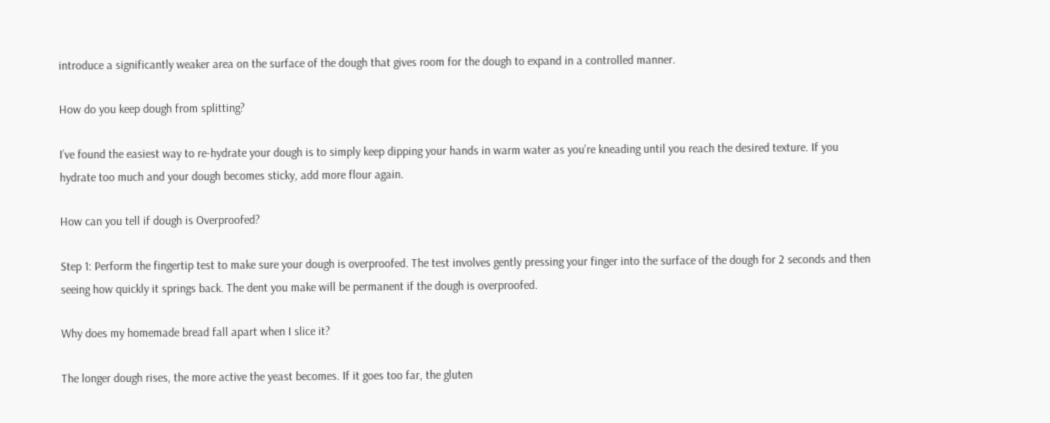introduce a significantly weaker area on the surface of the dough that gives room for the dough to expand in a controlled manner.

How do you keep dough from splitting?

I’ve found the easiest way to re-hydrate your dough is to simply keep dipping your hands in warm water as you’re kneading until you reach the desired texture. If you hydrate too much and your dough becomes sticky, add more flour again.

How can you tell if dough is Overproofed?

Step 1: Perform the fingertip test to make sure your dough is overproofed. The test involves gently pressing your finger into the surface of the dough for 2 seconds and then seeing how quickly it springs back. The dent you make will be permanent if the dough is overproofed.

Why does my homemade bread fall apart when I slice it?

The longer dough rises, the more active the yeast becomes. If it goes too far, the gluten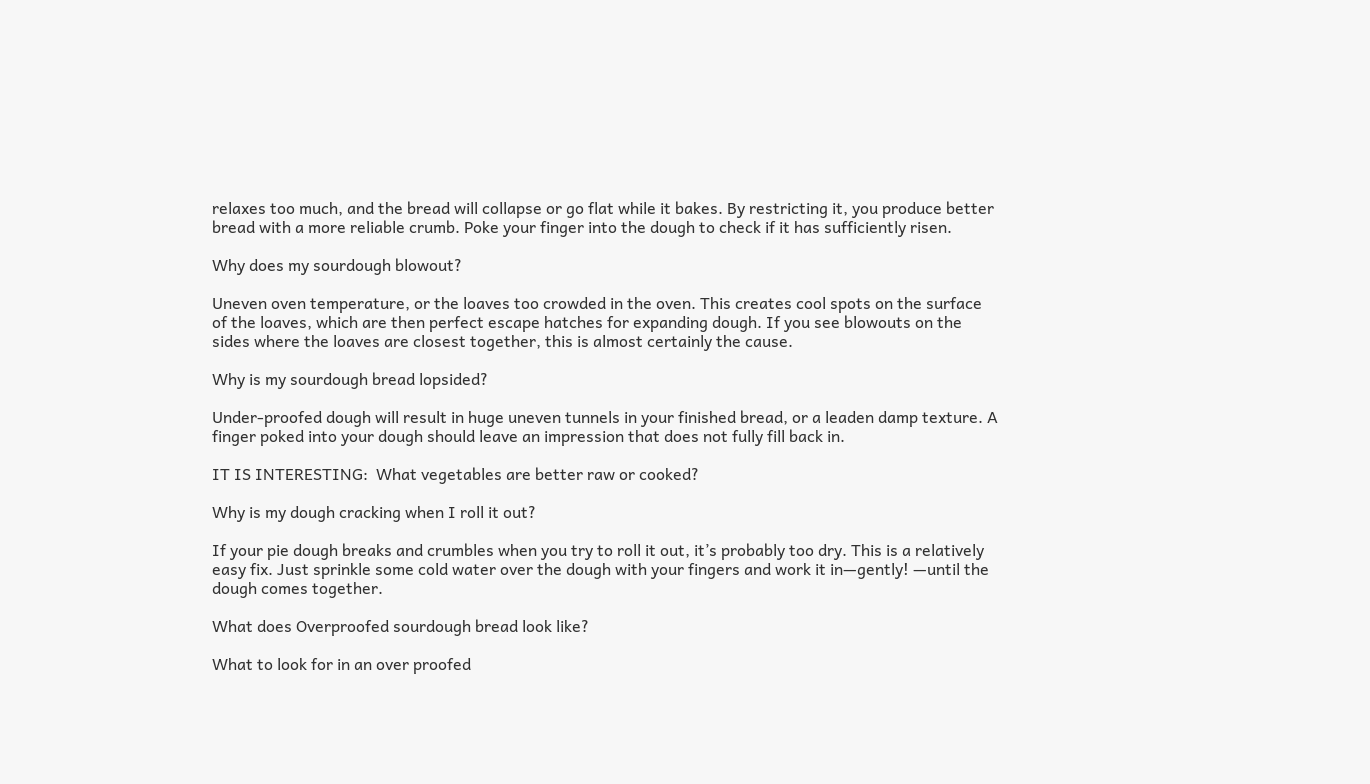relaxes too much, and the bread will collapse or go flat while it bakes. By restricting it, you produce better bread with a more reliable crumb. Poke your finger into the dough to check if it has sufficiently risen.

Why does my sourdough blowout?

Uneven oven temperature, or the loaves too crowded in the oven. This creates cool spots on the surface of the loaves, which are then perfect escape hatches for expanding dough. If you see blowouts on the sides where the loaves are closest together, this is almost certainly the cause.

Why is my sourdough bread lopsided?

Under-proofed dough will result in huge uneven tunnels in your finished bread, or a leaden damp texture. A finger poked into your dough should leave an impression that does not fully fill back in.

IT IS INTERESTING:  What vegetables are better raw or cooked?

Why is my dough cracking when I roll it out?

If your pie dough breaks and crumbles when you try to roll it out, it’s probably too dry. This is a relatively easy fix. Just sprinkle some cold water over the dough with your fingers and work it in—gently! —until the dough comes together.

What does Overproofed sourdough bread look like?

What to look for in an over proofed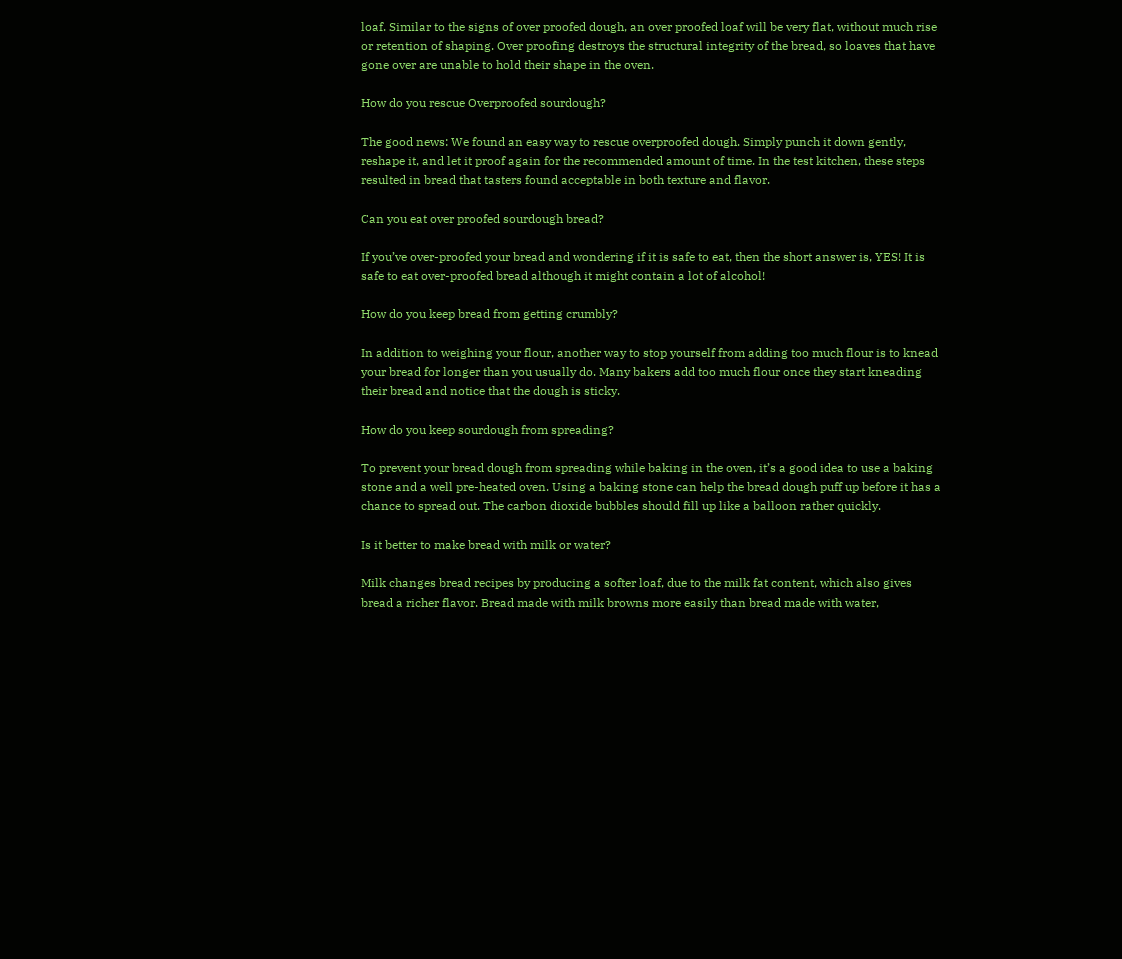loaf. Similar to the signs of over proofed dough, an over proofed loaf will be very flat, without much rise or retention of shaping. Over proofing destroys the structural integrity of the bread, so loaves that have gone over are unable to hold their shape in the oven.

How do you rescue Overproofed sourdough?

The good news: We found an easy way to rescue overproofed dough. Simply punch it down gently, reshape it, and let it proof again for the recommended amount of time. In the test kitchen, these steps resulted in bread that tasters found acceptable in both texture and flavor.

Can you eat over proofed sourdough bread?

If you’ve over-proofed your bread and wondering if it is safe to eat, then the short answer is, YES! It is safe to eat over-proofed bread although it might contain a lot of alcohol!

How do you keep bread from getting crumbly?

In addition to weighing your flour, another way to stop yourself from adding too much flour is to knead your bread for longer than you usually do. Many bakers add too much flour once they start kneading their bread and notice that the dough is sticky.

How do you keep sourdough from spreading?

To prevent your bread dough from spreading while baking in the oven, it’s a good idea to use a baking stone and a well pre-heated oven. Using a baking stone can help the bread dough puff up before it has a chance to spread out. The carbon dioxide bubbles should fill up like a balloon rather quickly.

Is it better to make bread with milk or water?

Milk changes bread recipes by producing a softer loaf, due to the milk fat content, which also gives bread a richer flavor. Bread made with milk browns more easily than bread made with water,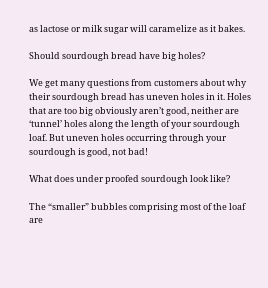as lactose or milk sugar will caramelize as it bakes.

Should sourdough bread have big holes?

We get many questions from customers about why their sourdough bread has uneven holes in it. Holes that are too big obviously aren’t good, neither are ‘tunnel’ holes along the length of your sourdough loaf. But uneven holes occurring through your sourdough is good, not bad!

What does under proofed sourdough look like?

The “smaller” bubbles comprising most of the loaf are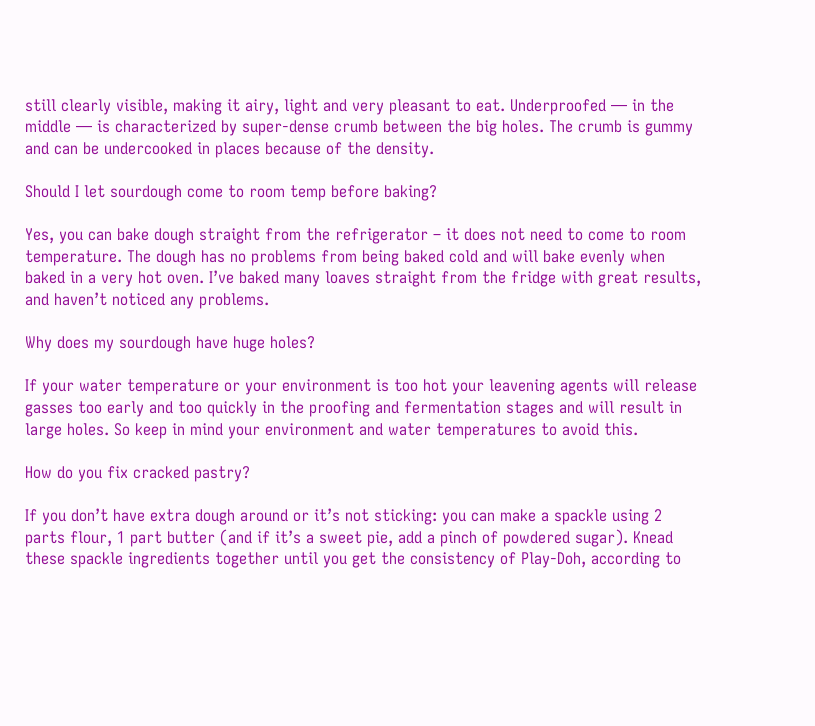still clearly visible, making it airy, light and very pleasant to eat. Underproofed — in the middle — is characterized by super-dense crumb between the big holes. The crumb is gummy and can be undercooked in places because of the density.

Should I let sourdough come to room temp before baking?

Yes, you can bake dough straight from the refrigerator – it does not need to come to room temperature. The dough has no problems from being baked cold and will bake evenly when baked in a very hot oven. I’ve baked many loaves straight from the fridge with great results, and haven’t noticed any problems.

Why does my sourdough have huge holes?

If your water temperature or your environment is too hot your leavening agents will release gasses too early and too quickly in the proofing and fermentation stages and will result in large holes. So keep in mind your environment and water temperatures to avoid this.

How do you fix cracked pastry?

If you don’t have extra dough around or it’s not sticking: you can make a spackle using 2 parts flour, 1 part butter (and if it’s a sweet pie, add a pinch of powdered sugar). Knead these spackle ingredients together until you get the consistency of Play-Doh, according to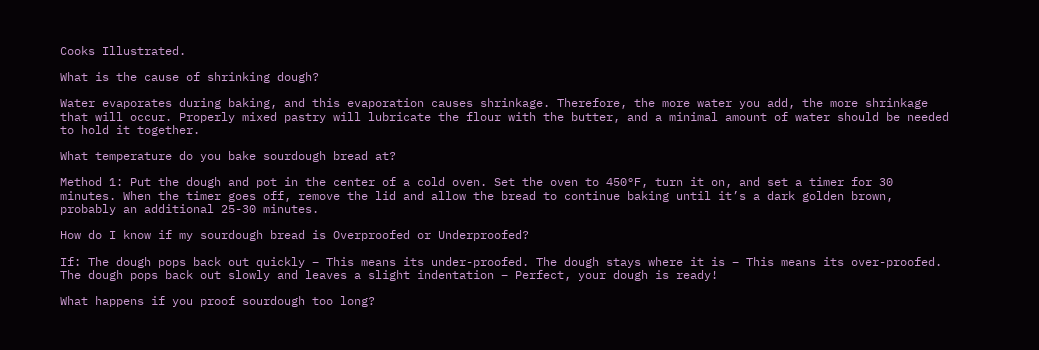Cooks Illustrated.

What is the cause of shrinking dough?

Water evaporates during baking, and this evaporation causes shrinkage. Therefore, the more water you add, the more shrinkage that will occur. Properly mixed pastry will lubricate the flour with the butter, and a minimal amount of water should be needed to hold it together.

What temperature do you bake sourdough bread at?

Method 1: Put the dough and pot in the center of a cold oven. Set the oven to 450°F, turn it on, and set a timer for 30 minutes. When the timer goes off, remove the lid and allow the bread to continue baking until it’s a dark golden brown, probably an additional 25-30 minutes.

How do I know if my sourdough bread is Overproofed or Underproofed?

If: The dough pops back out quickly – This means its under-proofed. The dough stays where it is – This means its over-proofed. The dough pops back out slowly and leaves a slight indentation – Perfect, your dough is ready!

What happens if you proof sourdough too long?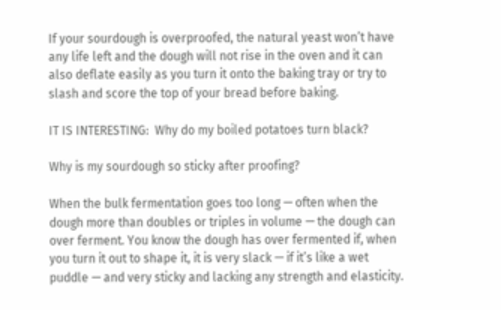If your sourdough is overproofed, the natural yeast won’t have any life left and the dough will not rise in the oven and it can also deflate easily as you turn it onto the baking tray or try to slash and score the top of your bread before baking.

IT IS INTERESTING:  Why do my boiled potatoes turn black?

Why is my sourdough so sticky after proofing?

When the bulk fermentation goes too long — often when the dough more than doubles or triples in volume — the dough can over ferment. You know the dough has over fermented if, when you turn it out to shape it, it is very slack — if it’s like a wet puddle — and very sticky and lacking any strength and elasticity.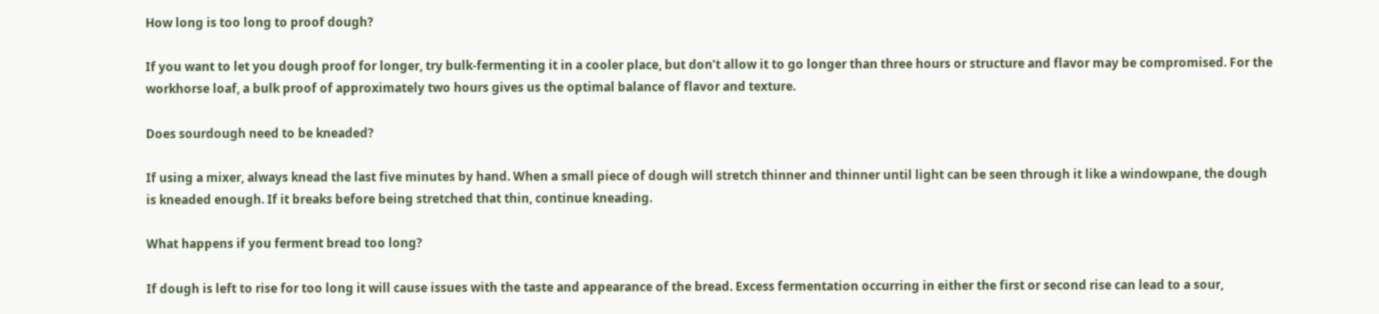How long is too long to proof dough?

If you want to let you dough proof for longer, try bulk-fermenting it in a cooler place, but don’t allow it to go longer than three hours or structure and flavor may be compromised. For the workhorse loaf, a bulk proof of approximately two hours gives us the optimal balance of flavor and texture.

Does sourdough need to be kneaded?

If using a mixer, always knead the last five minutes by hand. When a small piece of dough will stretch thinner and thinner until light can be seen through it like a windowpane, the dough is kneaded enough. If it breaks before being stretched that thin, continue kneading.

What happens if you ferment bread too long?

If dough is left to rise for too long it will cause issues with the taste and appearance of the bread. Excess fermentation occurring in either the first or second rise can lead to a sour,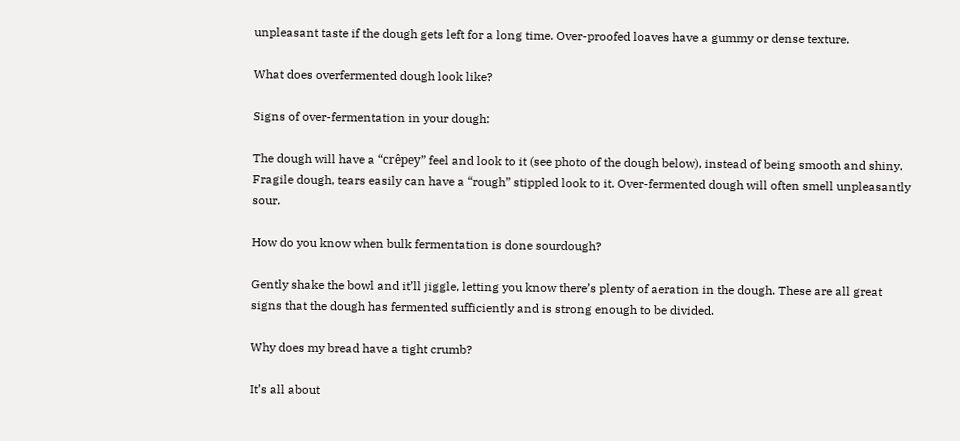unpleasant taste if the dough gets left for a long time. Over-proofed loaves have a gummy or dense texture.

What does overfermented dough look like?

Signs of over-fermentation in your dough:

The dough will have a “crêpey” feel and look to it (see photo of the dough below), instead of being smooth and shiny. Fragile dough, tears easily can have a “rough” stippled look to it. Over-fermented dough will often smell unpleasantly sour.

How do you know when bulk fermentation is done sourdough?

Gently shake the bowl and it’ll jiggle, letting you know there’s plenty of aeration in the dough. These are all great signs that the dough has fermented sufficiently and is strong enough to be divided.

Why does my bread have a tight crumb?

It’s all about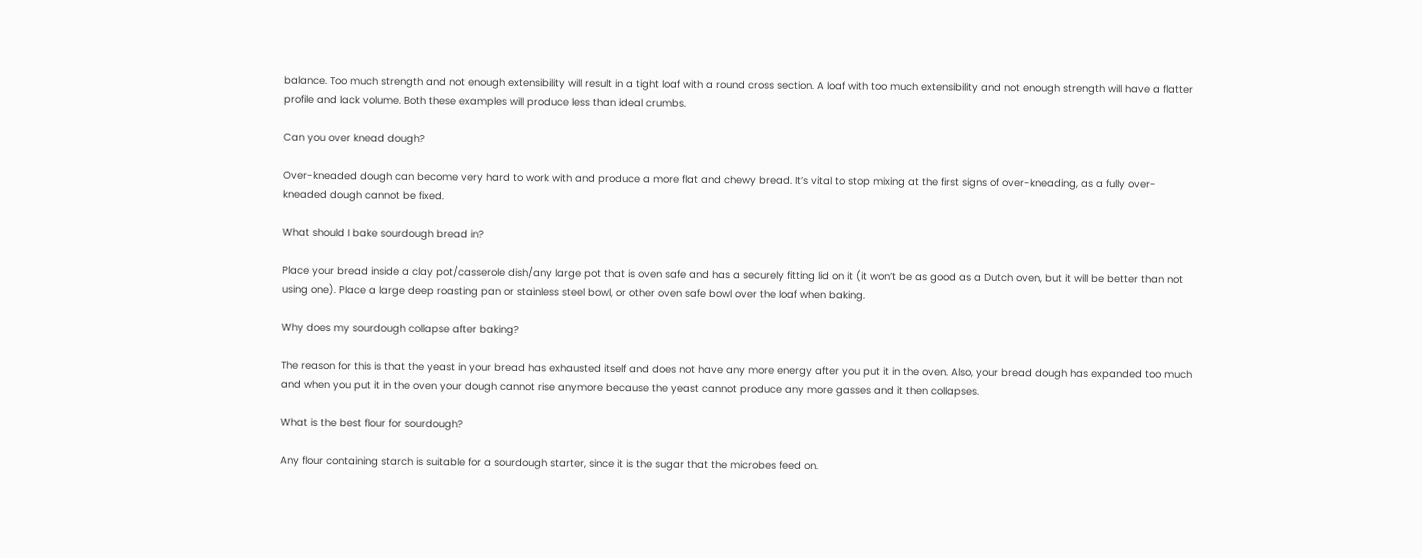balance. Too much strength and not enough extensibility will result in a tight loaf with a round cross section. A loaf with too much extensibility and not enough strength will have a flatter profile and lack volume. Both these examples will produce less than ideal crumbs.

Can you over knead dough?

Over-kneaded dough can become very hard to work with and produce a more flat and chewy bread. It’s vital to stop mixing at the first signs of over-kneading, as a fully over-kneaded dough cannot be fixed.

What should I bake sourdough bread in?

Place your bread inside a clay pot/casserole dish/any large pot that is oven safe and has a securely fitting lid on it (it won’t be as good as a Dutch oven, but it will be better than not using one). Place a large deep roasting pan or stainless steel bowl, or other oven safe bowl over the loaf when baking.

Why does my sourdough collapse after baking?

The reason for this is that the yeast in your bread has exhausted itself and does not have any more energy after you put it in the oven. Also, your bread dough has expanded too much and when you put it in the oven your dough cannot rise anymore because the yeast cannot produce any more gasses and it then collapses.

What is the best flour for sourdough?

Any flour containing starch is suitable for a sourdough starter, since it is the sugar that the microbes feed on.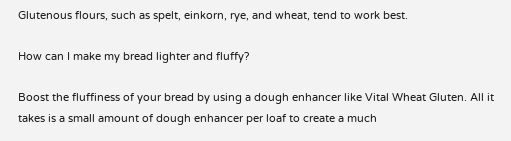Glutenous flours, such as spelt, einkorn, rye, and wheat, tend to work best.

How can I make my bread lighter and fluffy?

Boost the fluffiness of your bread by using a dough enhancer like Vital Wheat Gluten. All it takes is a small amount of dough enhancer per loaf to create a much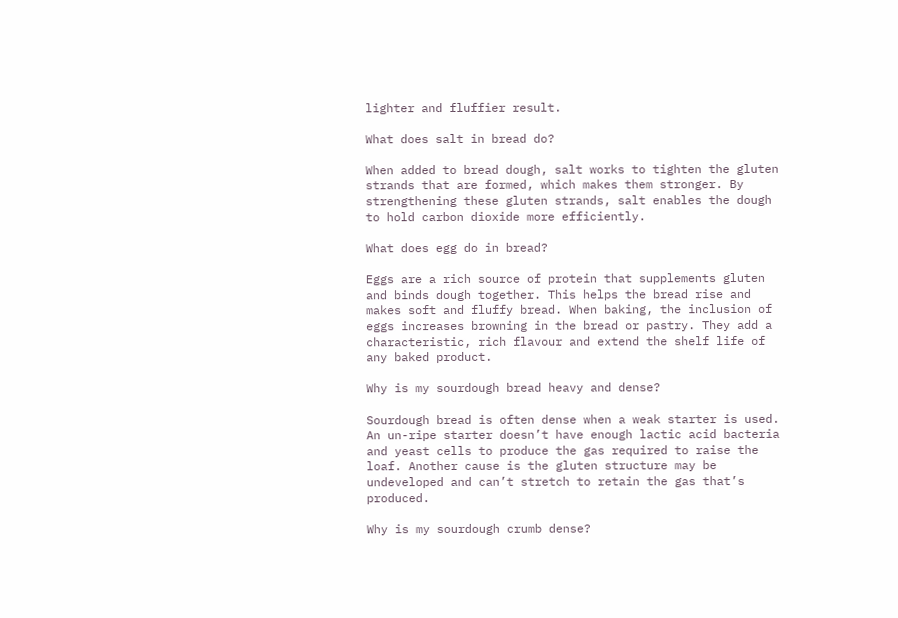lighter and fluffier result.

What does salt in bread do?

When added to bread dough, salt works to tighten the gluten strands that are formed, which makes them stronger. By strengthening these gluten strands, salt enables the dough to hold carbon dioxide more efficiently.

What does egg do in bread?

Eggs are a rich source of protein that supplements gluten and binds dough together. This helps the bread rise and makes soft and fluffy bread. When baking, the inclusion of eggs increases browning in the bread or pastry. They add a characteristic, rich flavour and extend the shelf life of any baked product.

Why is my sourdough bread heavy and dense?

Sourdough bread is often dense when a weak starter is used. An un-ripe starter doesn’t have enough lactic acid bacteria and yeast cells to produce the gas required to raise the loaf. Another cause is the gluten structure may be undeveloped and can’t stretch to retain the gas that’s produced.

Why is my sourdough crumb dense?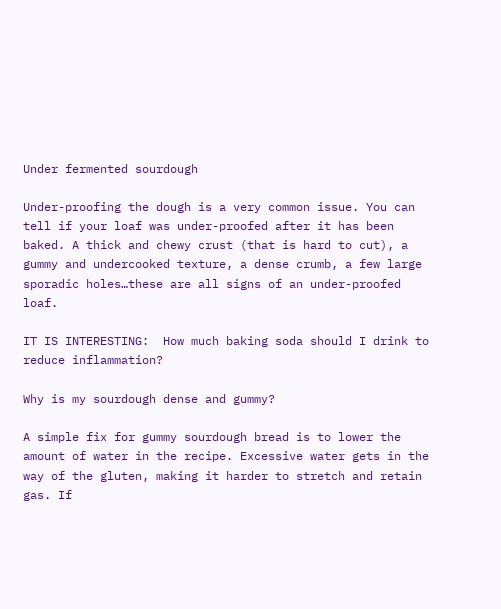Under fermented sourdough

Under-proofing the dough is a very common issue. You can tell if your loaf was under-proofed after it has been baked. A thick and chewy crust (that is hard to cut), a gummy and undercooked texture, a dense crumb, a few large sporadic holes…these are all signs of an under-proofed loaf.

IT IS INTERESTING:  How much baking soda should I drink to reduce inflammation?

Why is my sourdough dense and gummy?

A simple fix for gummy sourdough bread is to lower the amount of water in the recipe. Excessive water gets in the way of the gluten, making it harder to stretch and retain gas. If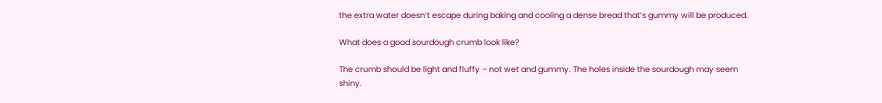the extra water doesn’t escape during baking and cooling a dense bread that’s gummy will be produced.

What does a good sourdough crumb look like?

The crumb should be light and fluffy – not wet and gummy. The holes inside the sourdough may seem shiny.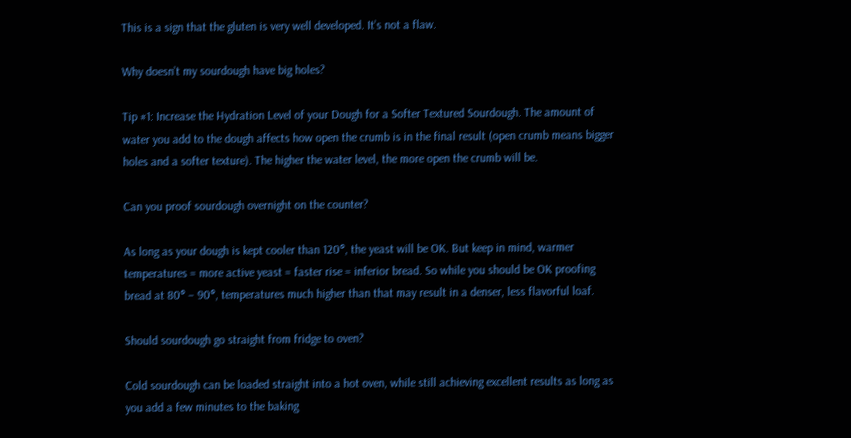This is a sign that the gluten is very well developed. It’s not a flaw.

Why doesn’t my sourdough have big holes?

Tip #1: Increase the Hydration Level of your Dough for a Softer Textured Sourdough. The amount of water you add to the dough affects how open the crumb is in the final result (open crumb means bigger holes and a softer texture). The higher the water level, the more open the crumb will be.

Can you proof sourdough overnight on the counter?

As long as your dough is kept cooler than 120°, the yeast will be OK. But keep in mind, warmer temperatures = more active yeast = faster rise = inferior bread. So while you should be OK proofing bread at 80° – 90°, temperatures much higher than that may result in a denser, less flavorful loaf.

Should sourdough go straight from fridge to oven?

Cold sourdough can be loaded straight into a hot oven, while still achieving excellent results as long as you add a few minutes to the baking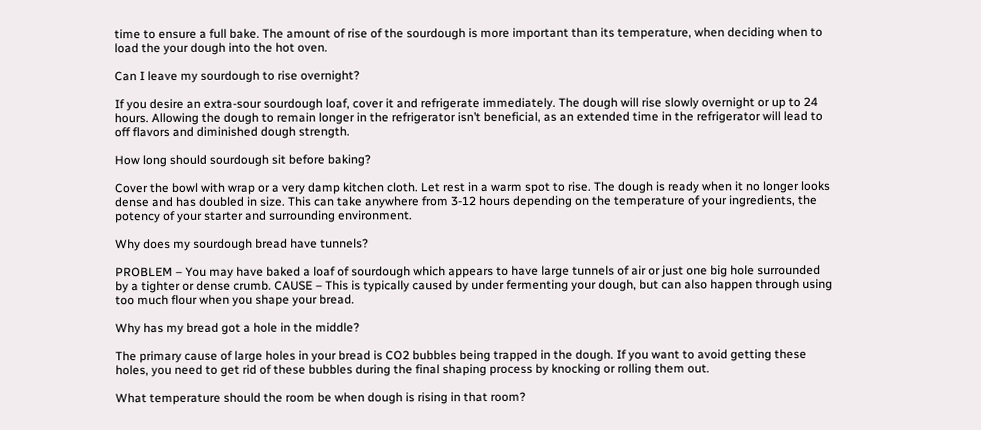time to ensure a full bake. The amount of rise of the sourdough is more important than its temperature, when deciding when to load the your dough into the hot oven.

Can I leave my sourdough to rise overnight?

If you desire an extra-sour sourdough loaf, cover it and refrigerate immediately. The dough will rise slowly overnight or up to 24 hours. Allowing the dough to remain longer in the refrigerator isn’t beneficial, as an extended time in the refrigerator will lead to off flavors and diminished dough strength.

How long should sourdough sit before baking?

Cover the bowl with wrap or a very damp kitchen cloth. Let rest in a warm spot to rise. The dough is ready when it no longer looks dense and has doubled in size. This can take anywhere from 3-12 hours depending on the temperature of your ingredients, the potency of your starter and surrounding environment.

Why does my sourdough bread have tunnels?

PROBLEM – You may have baked a loaf of sourdough which appears to have large tunnels of air or just one big hole surrounded by a tighter or dense crumb. CAUSE – This is typically caused by under fermenting your dough, but can also happen through using too much flour when you shape your bread.

Why has my bread got a hole in the middle?

The primary cause of large holes in your bread is CO2 bubbles being trapped in the dough. If you want to avoid getting these holes, you need to get rid of these bubbles during the final shaping process by knocking or rolling them out.

What temperature should the room be when dough is rising in that room?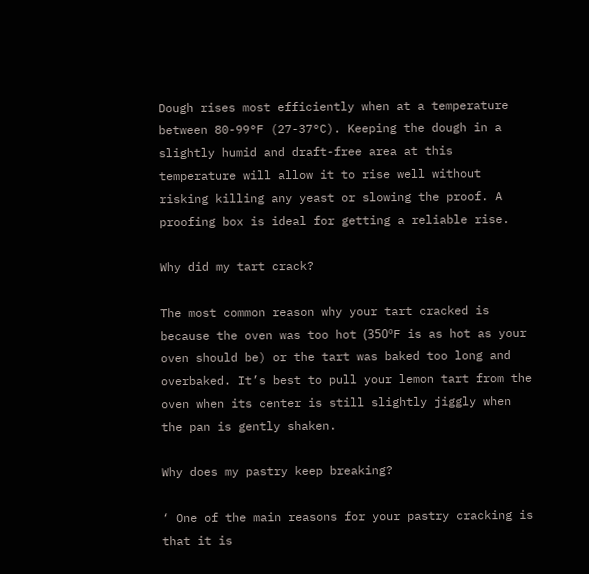Dough rises most efficiently when at a temperature between 80-99°F (27-37°C). Keeping the dough in a slightly humid and draft-free area at this temperature will allow it to rise well without risking killing any yeast or slowing the proof. A proofing box is ideal for getting a reliable rise.

Why did my tart crack?

The most common reason why your tart cracked is because the oven was too hot (350ºF is as hot as your oven should be) or the tart was baked too long and overbaked. It’s best to pull your lemon tart from the oven when its center is still slightly jiggly when the pan is gently shaken.

Why does my pastry keep breaking?

‘ One of the main reasons for your pastry cracking is that it is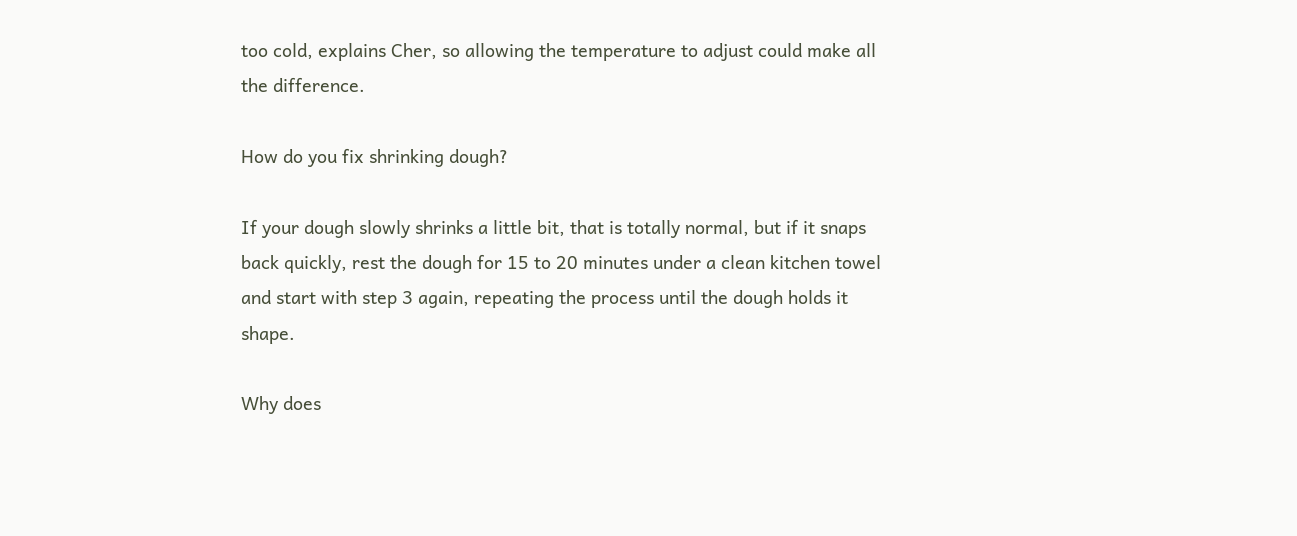too cold, explains Cher, so allowing the temperature to adjust could make all the difference.

How do you fix shrinking dough?

If your dough slowly shrinks a little bit, that is totally normal, but if it snaps back quickly, rest the dough for 15 to 20 minutes under a clean kitchen towel and start with step 3 again, repeating the process until the dough holds it shape.

Why does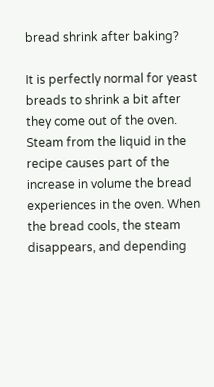bread shrink after baking?

It is perfectly normal for yeast breads to shrink a bit after they come out of the oven. Steam from the liquid in the recipe causes part of the increase in volume the bread experiences in the oven. When the bread cools, the steam disappears, and depending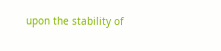upon the stability of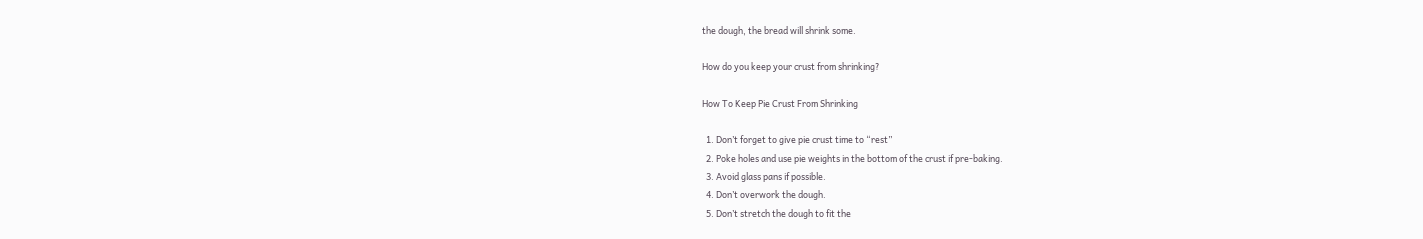the dough, the bread will shrink some.

How do you keep your crust from shrinking?

How To Keep Pie Crust From Shrinking

  1. Don’t forget to give pie crust time to “rest”
  2. Poke holes and use pie weights in the bottom of the crust if pre-baking.
  3. Avoid glass pans if possible.
  4. Don’t overwork the dough.
  5. Don’t stretch the dough to fit the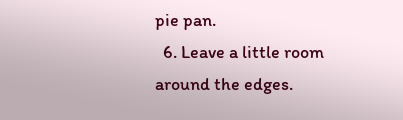pie pan.
  6. Leave a little room around the edges.